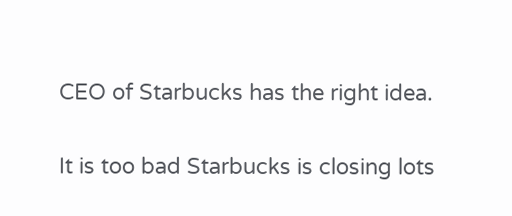CEO of Starbucks has the right idea.

It is too bad Starbucks is closing lots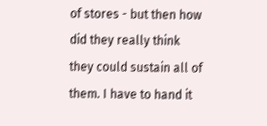of stores - but then how did they really think they could sustain all of them. I have to hand it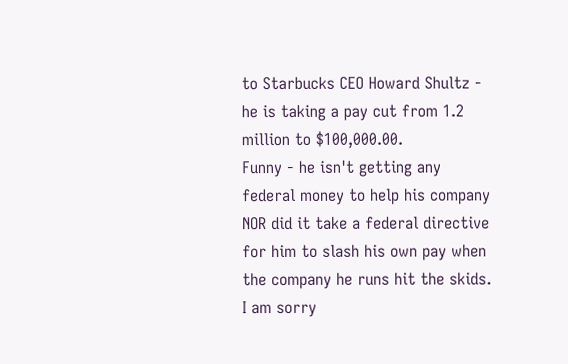to Starbucks CEO Howard Shultz - he is taking a pay cut from 1.2 million to $100,000.00.
Funny - he isn't getting any federal money to help his company NOR did it take a federal directive for him to slash his own pay when the company he runs hit the skids.
I am sorry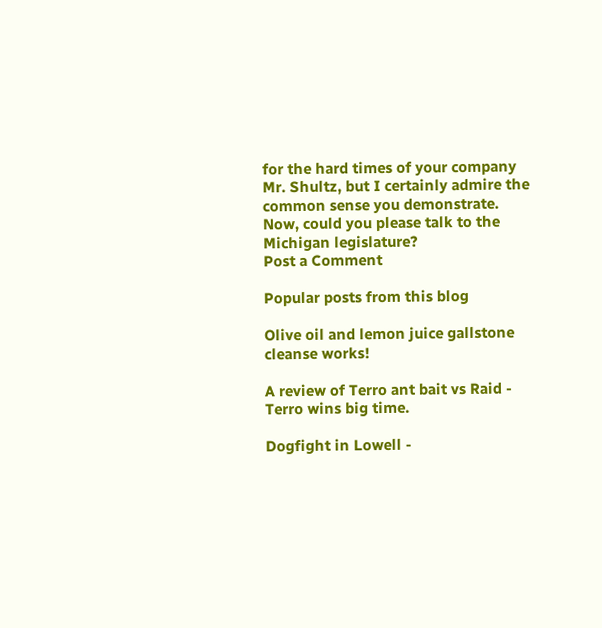for the hard times of your company Mr. Shultz, but I certainly admire the common sense you demonstrate.
Now, could you please talk to the Michigan legislature?
Post a Comment

Popular posts from this blog

Olive oil and lemon juice gallstone cleanse works!

A review of Terro ant bait vs Raid - Terro wins big time.

Dogfight in Lowell -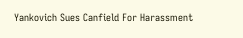Yankovich Sues Canfield For Harassment